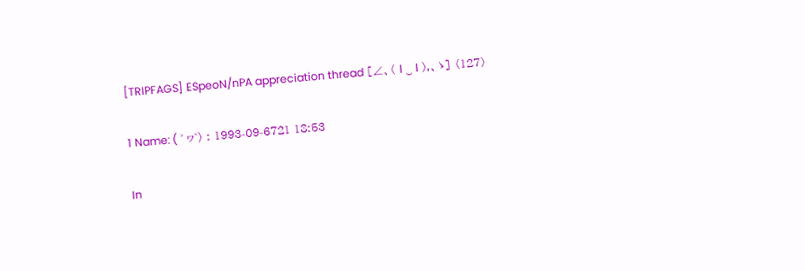[TRIPFAGS] ESpeoN/nPA appreciation thread [∠、( l ‿ l ),、ゝ] (127)

1 Name: ( ˃ ヮ˂) : 1993-09-6721 18:53

In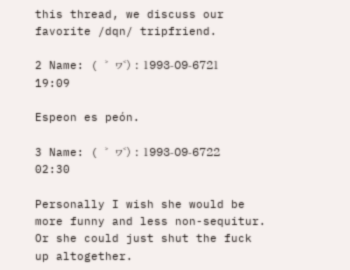this thread, we discuss our favorite /dqn/ tripfriend.

2 Name: ( ˃ ヮ˂) : 1993-09-6721 19:09

Espeon es peón.

3 Name: ( ˃ ヮ˂) : 1993-09-6722 02:30

Personally I wish she would be more funny and less non-sequitur. Or she could just shut the fuck up altogether.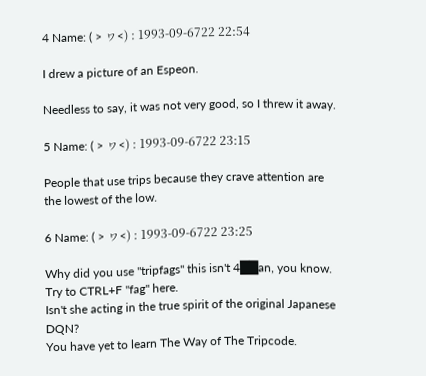4 Name: ( ˃ ヮ˂) : 1993-09-6722 22:54

I drew a picture of an Espeon.

Needless to say, it was not very good, so I threw it away.

5 Name: ( ˃ ヮ˂) : 1993-09-6722 23:15

People that use trips because they crave attention are the lowest of the low.

6 Name: ( ˃ ヮ˂) : 1993-09-6722 23:25

Why did you use "tripfags" this isn't 4██an, you know. Try to CTRL+F "fag" here.
Isn't she acting in the true spirit of the original Japanese DQN?
You have yet to learn The Way of The Tripcode.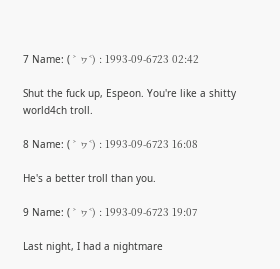7 Name: ( ˃ ヮ˂) : 1993-09-6723 02:42

Shut the fuck up, Espeon. You're like a shitty world4ch troll.

8 Name: ( ˃ ヮ˂) : 1993-09-6723 16:08

He's a better troll than you.

9 Name: ( ˃ ヮ˂) : 1993-09-6723 19:07

Last night, I had a nightmare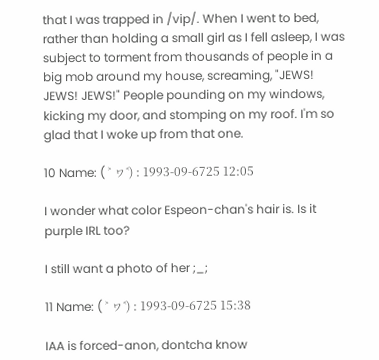that I was trapped in /vip/. When I went to bed, rather than holding a small girl as I fell asleep, I was subject to torment from thousands of people in a big mob around my house, screaming, "JEWS! JEWS! JEWS!" People pounding on my windows, kicking my door, and stomping on my roof. I'm so glad that I woke up from that one.

10 Name: ( ˃ ヮ˂) : 1993-09-6725 12:05

I wonder what color Espeon-chan's hair is. Is it purple IRL too?

I still want a photo of her ;_;

11 Name: ( ˃ ヮ˂) : 1993-09-6725 15:38

IAA is forced-anon, dontcha know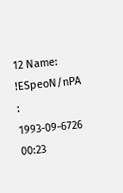12 Name: !ESpeoN/nPA : 1993-09-6726 00:23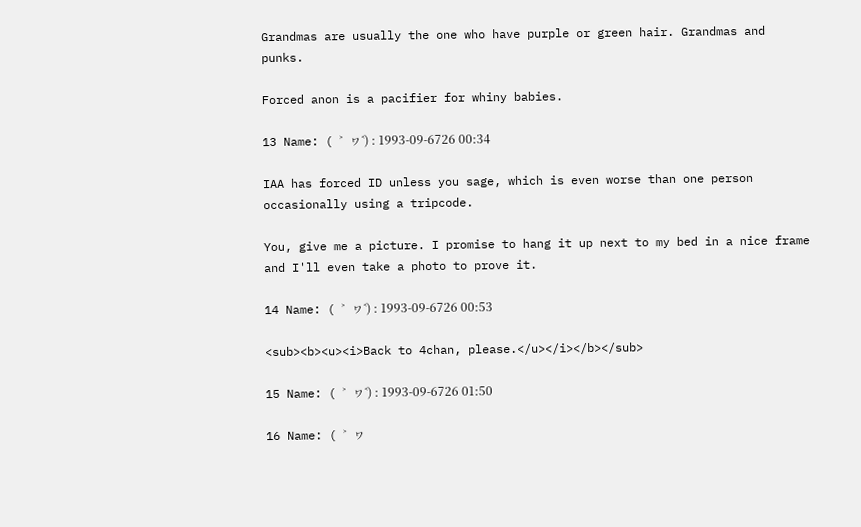Grandmas are usually the one who have purple or green hair. Grandmas and punks.

Forced anon is a pacifier for whiny babies.

13 Name: ( ˃ ヮ˂) : 1993-09-6726 00:34

IAA has forced ID unless you sage, which is even worse than one person occasionally using a tripcode.

You, give me a picture. I promise to hang it up next to my bed in a nice frame and I'll even take a photo to prove it.

14 Name: ( ˃ ヮ˂) : 1993-09-6726 00:53

<sub><b><u><i>Back to 4chan, please.</u></i></b></sub>

15 Name: ( ˃ ヮ˂) : 1993-09-6726 01:50

16 Name: ( ˃ ヮ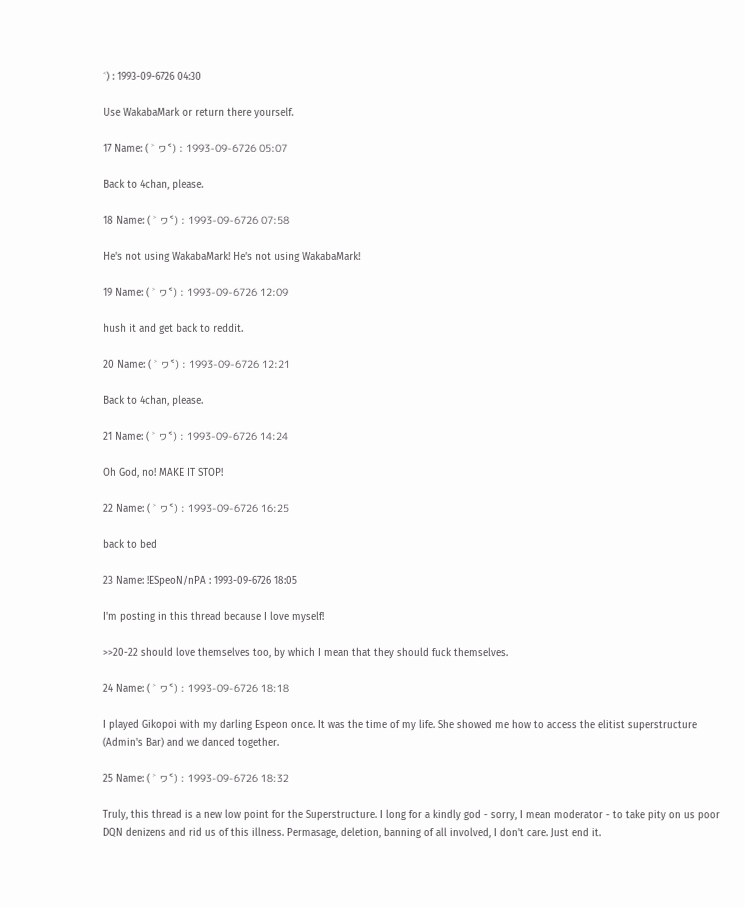˂) : 1993-09-6726 04:30

Use WakabaMark or return there yourself.

17 Name: ( ˃ ヮ˂) : 1993-09-6726 05:07

Back to 4chan, please.

18 Name: ( ˃ ヮ˂) : 1993-09-6726 07:58

He's not using WakabaMark! He's not using WakabaMark!

19 Name: ( ˃ ヮ˂) : 1993-09-6726 12:09

hush it and get back to reddit.

20 Name: ( ˃ ヮ˂) : 1993-09-6726 12:21

Back to 4chan, please.

21 Name: ( ˃ ヮ˂) : 1993-09-6726 14:24

Oh God, no! MAKE IT STOP!

22 Name: ( ˃ ヮ˂) : 1993-09-6726 16:25

back to bed

23 Name: !ESpeoN/nPA : 1993-09-6726 18:05

I'm posting in this thread because I love myself!

>>20-22 should love themselves too, by which I mean that they should fuck themselves.

24 Name: ( ˃ ヮ˂) : 1993-09-6726 18:18

I played Gikopoi with my darling Espeon once. It was the time of my life. She showed me how to access the elitist superstructure (Admin's Bar) and we danced together.

25 Name: ( ˃ ヮ˂) : 1993-09-6726 18:32

Truly, this thread is a new low point for the Superstructure. I long for a kindly god - sorry, I mean moderator - to take pity on us poor DQN denizens and rid us of this illness. Permasage, deletion, banning of all involved, I don't care. Just end it.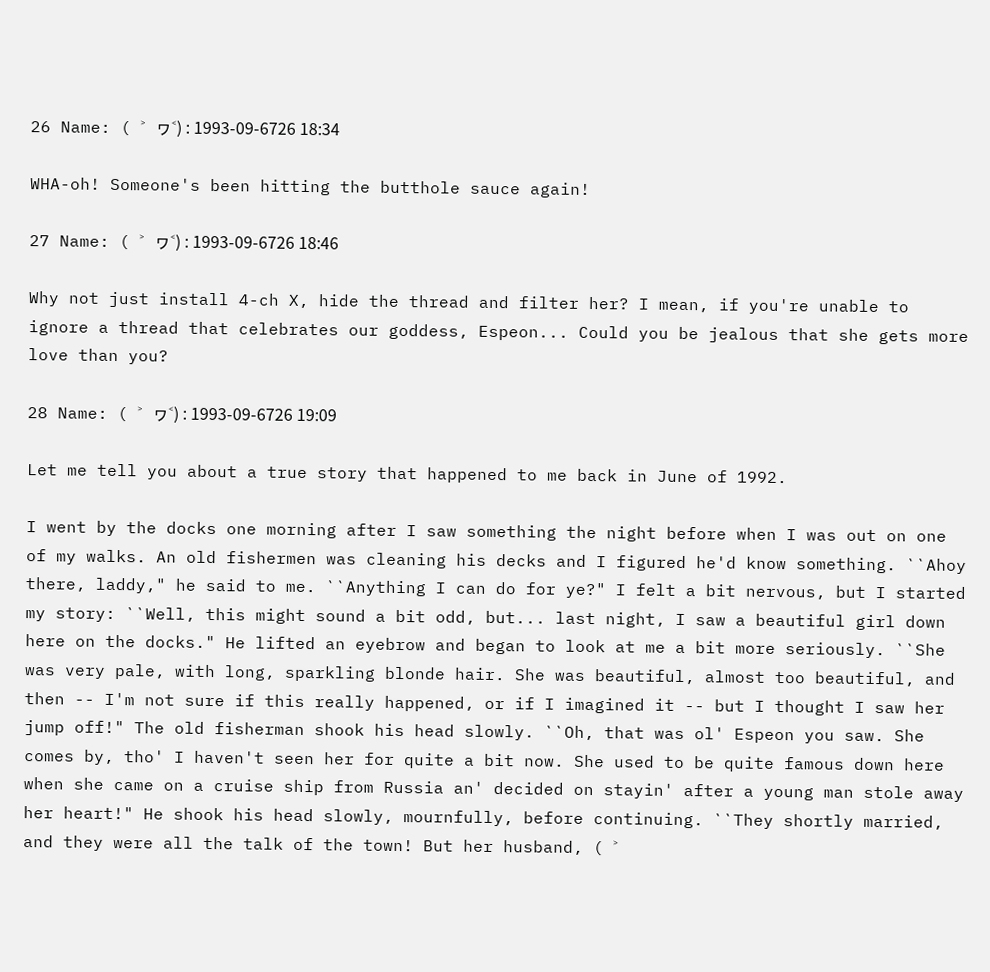26 Name: ( ˃ ヮ˂) : 1993-09-6726 18:34

WHA-oh! Someone's been hitting the butthole sauce again!

27 Name: ( ˃ ヮ˂) : 1993-09-6726 18:46

Why not just install 4-ch X, hide the thread and filter her? I mean, if you're unable to ignore a thread that celebrates our goddess, Espeon... Could you be jealous that she gets more love than you?

28 Name: ( ˃ ヮ˂) : 1993-09-6726 19:09

Let me tell you about a true story that happened to me back in June of 1992.

I went by the docks one morning after I saw something the night before when I was out on one of my walks. An old fishermen was cleaning his decks and I figured he'd know something. ``Ahoy there, laddy," he said to me. ``Anything I can do for ye?" I felt a bit nervous, but I started my story: ``Well, this might sound a bit odd, but... last night, I saw a beautiful girl down here on the docks." He lifted an eyebrow and began to look at me a bit more seriously. ``She was very pale, with long, sparkling blonde hair. She was beautiful, almost too beautiful, and then -- I'm not sure if this really happened, or if I imagined it -- but I thought I saw her jump off!" The old fisherman shook his head slowly. ``Oh, that was ol' Espeon you saw. She comes by, tho' I haven't seen her for quite a bit now. She used to be quite famous down here when she came on a cruise ship from Russia an' decided on stayin' after a young man stole away her heart!" He shook his head slowly, mournfully, before continuing. ``They shortly married, and they were all the talk of the town! But her husband, ( ˃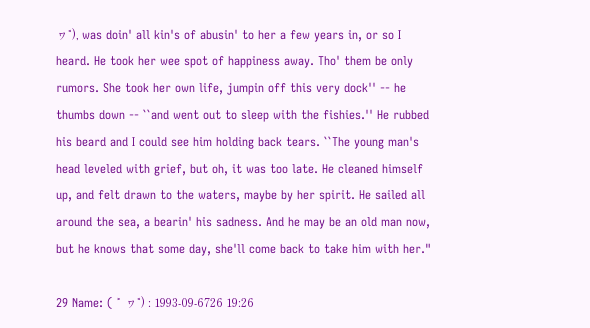ヮ˂), was doin' all kin's of abusin' to her a few years in, or so I heard. He took her wee spot of happiness away. Tho' them be only rumors. She took her own life, jumpin off this very dock'' -- he thumbs down -- ``and went out to sleep with the fishies.'' He rubbed his beard and I could see him holding back tears. ``The young man's head leveled with grief, but oh, it was too late. He cleaned himself up, and felt drawn to the waters, maybe by her spirit. He sailed all around the sea, a bearin' his sadness. And he may be an old man now, but he knows that some day, she'll come back to take him with her."

29 Name: ( ˃ ヮ˂) : 1993-09-6726 19:26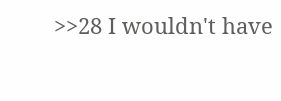>>28 I wouldn't have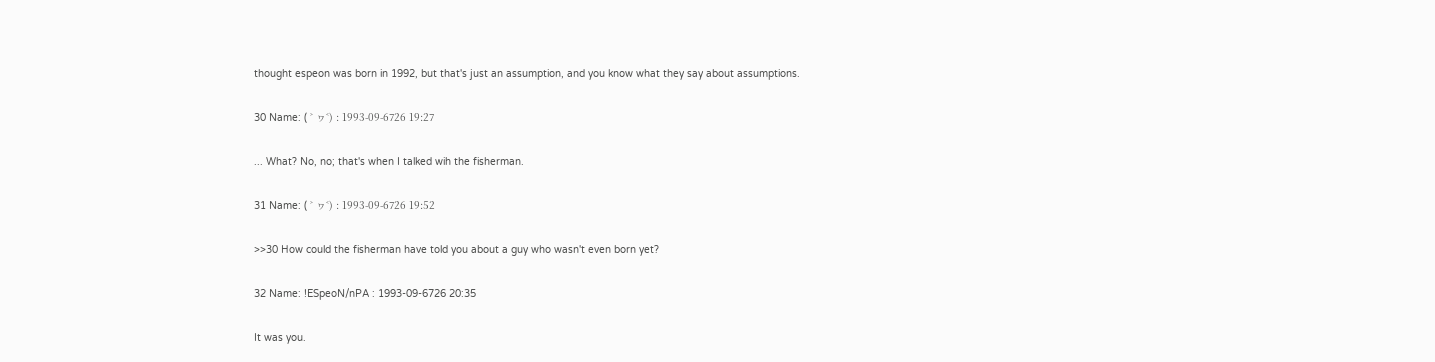thought espeon was born in 1992, but that's just an assumption, and you know what they say about assumptions.

30 Name: ( ˃ ヮ˂) : 1993-09-6726 19:27

... What? No, no; that's when I talked wih the fisherman.

31 Name: ( ˃ ヮ˂) : 1993-09-6726 19:52

>>30 How could the fisherman have told you about a guy who wasn't even born yet?

32 Name: !ESpeoN/nPA : 1993-09-6726 20:35

It was you.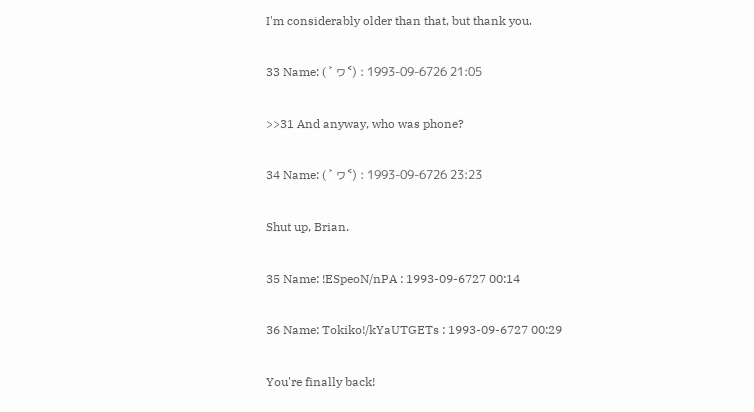I'm considerably older than that, but thank you.

33 Name: ( ˃ ヮ˂) : 1993-09-6726 21:05

>>31 And anyway, who was phone?

34 Name: ( ˃ ヮ˂) : 1993-09-6726 23:23

Shut up, Brian.

35 Name: !ESpeoN/nPA : 1993-09-6727 00:14

36 Name: Tokiko!/kYaUTGETs : 1993-09-6727 00:29

You're finally back!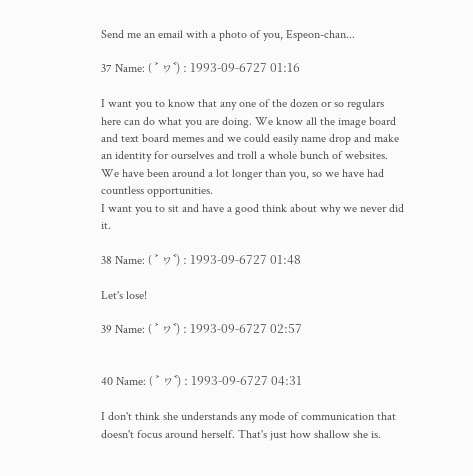Send me an email with a photo of you, Espeon-chan...

37 Name: ( ˃ ヮ˂) : 1993-09-6727 01:16

I want you to know that any one of the dozen or so regulars here can do what you are doing. We know all the image board and text board memes and we could easily name drop and make an identity for ourselves and troll a whole bunch of websites. We have been around a lot longer than you, so we have had countless opportunities.
I want you to sit and have a good think about why we never did it.

38 Name: ( ˃ ヮ˂) : 1993-09-6727 01:48

Let's lose!

39 Name: ( ˃ ヮ˂) : 1993-09-6727 02:57


40 Name: ( ˃ ヮ˂) : 1993-09-6727 04:31

I don't think she understands any mode of communication that doesn't focus around herself. That's just how shallow she is.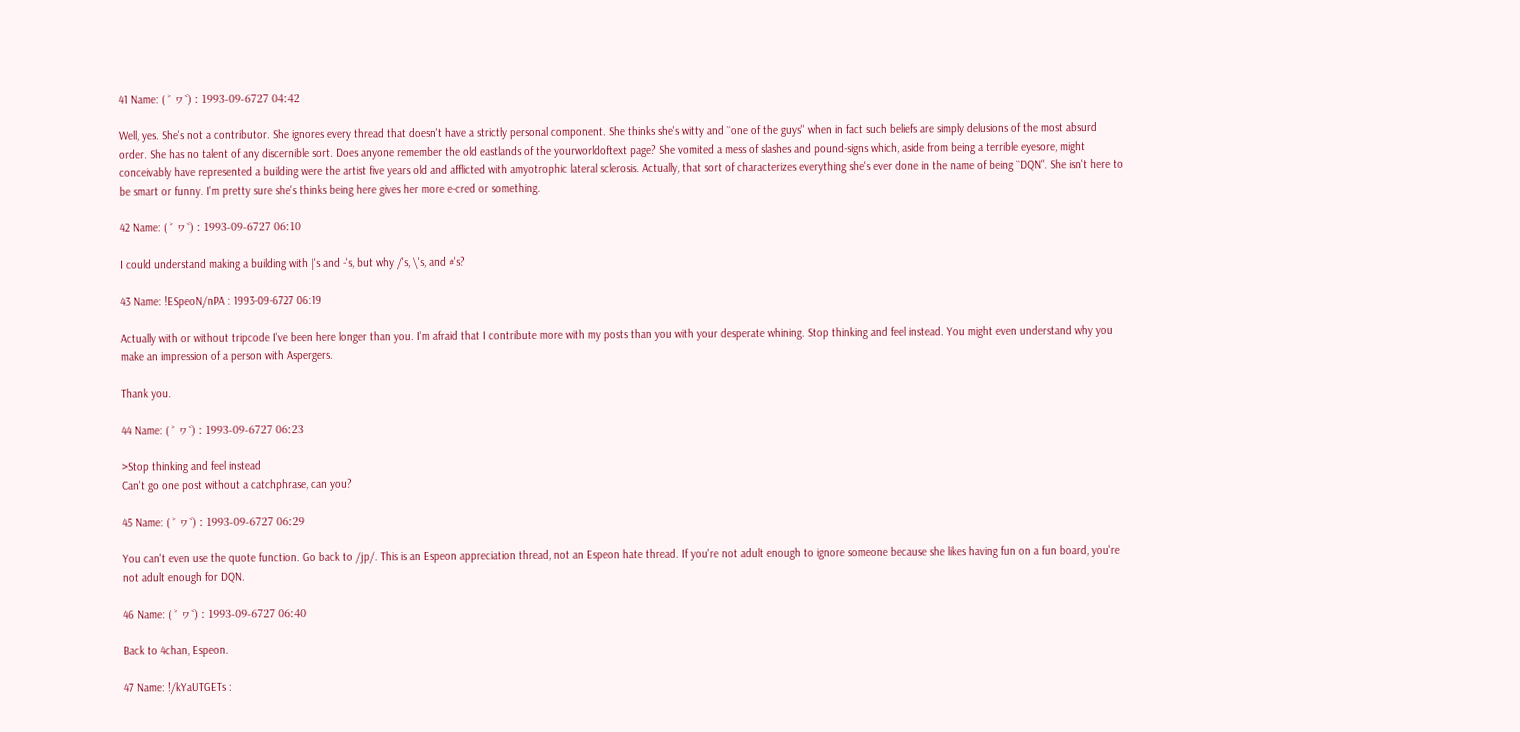41 Name: ( ˃ ヮ˂) : 1993-09-6727 04:42

Well, yes. She's not a contributor. She ignores every thread that doesn't have a strictly personal component. She thinks she's witty and ``one of the guys'' when in fact such beliefs are simply delusions of the most absurd order. She has no talent of any discernible sort. Does anyone remember the old eastlands of the yourworldoftext page? She vomited a mess of slashes and pound-signs which, aside from being a terrible eyesore, might conceivably have represented a building were the artist five years old and afflicted with amyotrophic lateral sclerosis. Actually, that sort of characterizes everything she's ever done in the name of being ``DQN". She isn't here to be smart or funny. I'm pretty sure she's thinks being here gives her more e-cred or something.

42 Name: ( ˃ ヮ˂) : 1993-09-6727 06:10

I could understand making a building with |'s and -'s, but why /'s, \'s, and #'s?

43 Name: !ESpeoN/nPA : 1993-09-6727 06:19

Actually with or without tripcode I've been here longer than you. I'm afraid that I contribute more with my posts than you with your desperate whining. Stop thinking and feel instead. You might even understand why you make an impression of a person with Aspergers.

Thank you.

44 Name: ( ˃ ヮ˂) : 1993-09-6727 06:23

>Stop thinking and feel instead
Can't go one post without a catchphrase, can you?

45 Name: ( ˃ ヮ˂) : 1993-09-6727 06:29

You can't even use the quote function. Go back to /jp/. This is an Espeon appreciation thread, not an Espeon hate thread. If you're not adult enough to ignore someone because she likes having fun on a fun board, you're not adult enough for DQN.

46 Name: ( ˃ ヮ˂) : 1993-09-6727 06:40

Back to 4chan, Espeon.

47 Name: !/kYaUTGETs :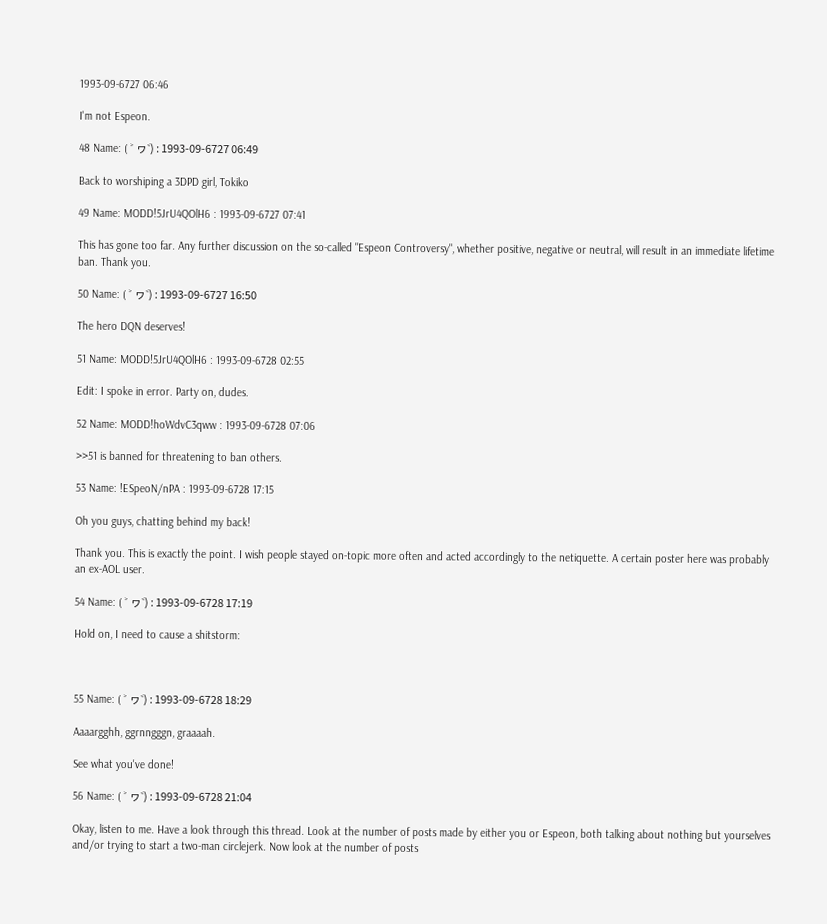1993-09-6727 06:46

I'm not Espeon.

48 Name: ( ˃ ヮ˂) : 1993-09-6727 06:49

Back to worshiping a 3DPD girl, Tokiko

49 Name: MODD!5JrU4QOlH6 : 1993-09-6727 07:41

This has gone too far. Any further discussion on the so-called "Espeon Controversy", whether positive, negative or neutral, will result in an immediate lifetime ban. Thank you.

50 Name: ( ˃ ヮ˂) : 1993-09-6727 16:50

The hero DQN deserves!

51 Name: MODD!5JrU4QOlH6 : 1993-09-6728 02:55

Edit: I spoke in error. Party on, dudes.

52 Name: MODD!hoWdvC3qww : 1993-09-6728 07:06

>>51 is banned for threatening to ban others.

53 Name: !ESpeoN/nPA : 1993-09-6728 17:15

Oh you guys, chatting behind my back!

Thank you. This is exactly the point. I wish people stayed on-topic more often and acted accordingly to the netiquette. A certain poster here was probably an ex-AOL user.

54 Name: ( ˃ ヮ˂) : 1993-09-6728 17:19

Hold on, I need to cause a shitstorm:



55 Name: ( ˃ ヮ˂) : 1993-09-6728 18:29

Aaaargghh, ggrnngggn, graaaah.

See what you've done!

56 Name: ( ˃ ヮ˂) : 1993-09-6728 21:04

Okay, listen to me. Have a look through this thread. Look at the number of posts made by either you or Espeon, both talking about nothing but yourselves and/or trying to start a two-man circlejerk. Now look at the number of posts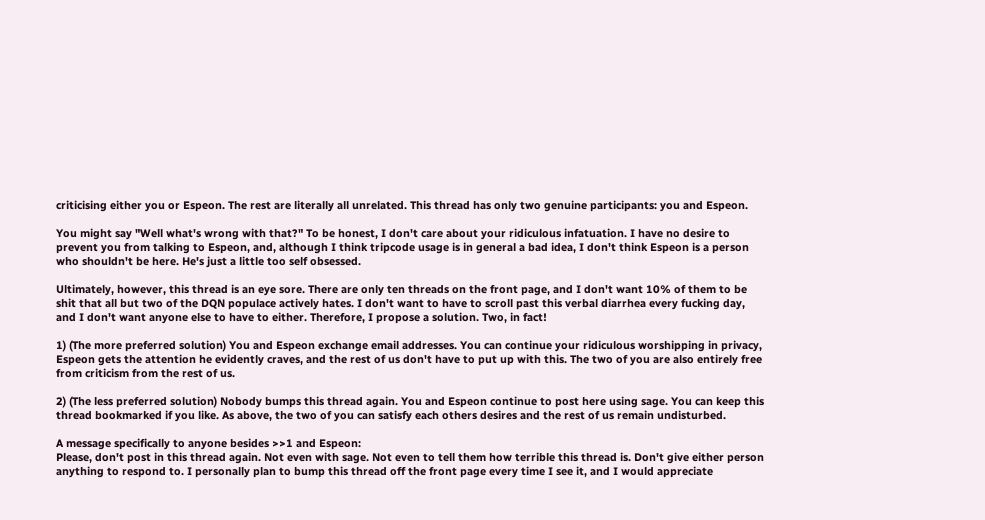criticising either you or Espeon. The rest are literally all unrelated. This thread has only two genuine participants: you and Espeon.

You might say "Well what's wrong with that?" To be honest, I don't care about your ridiculous infatuation. I have no desire to prevent you from talking to Espeon, and, although I think tripcode usage is in general a bad idea, I don't think Espeon is a person who shouldn't be here. He's just a little too self obsessed.

Ultimately, however, this thread is an eye sore. There are only ten threads on the front page, and I don't want 10% of them to be shit that all but two of the DQN populace actively hates. I don't want to have to scroll past this verbal diarrhea every fucking day, and I don't want anyone else to have to either. Therefore, I propose a solution. Two, in fact!

1) (The more preferred solution) You and Espeon exchange email addresses. You can continue your ridiculous worshipping in privacy, Espeon gets the attention he evidently craves, and the rest of us don't have to put up with this. The two of you are also entirely free from criticism from the rest of us.

2) (The less preferred solution) Nobody bumps this thread again. You and Espeon continue to post here using sage. You can keep this thread bookmarked if you like. As above, the two of you can satisfy each others desires and the rest of us remain undisturbed.

A message specifically to anyone besides >>1 and Espeon:
Please, don't post in this thread again. Not even with sage. Not even to tell them how terrible this thread is. Don't give either person anything to respond to. I personally plan to bump this thread off the front page every time I see it, and I would appreciate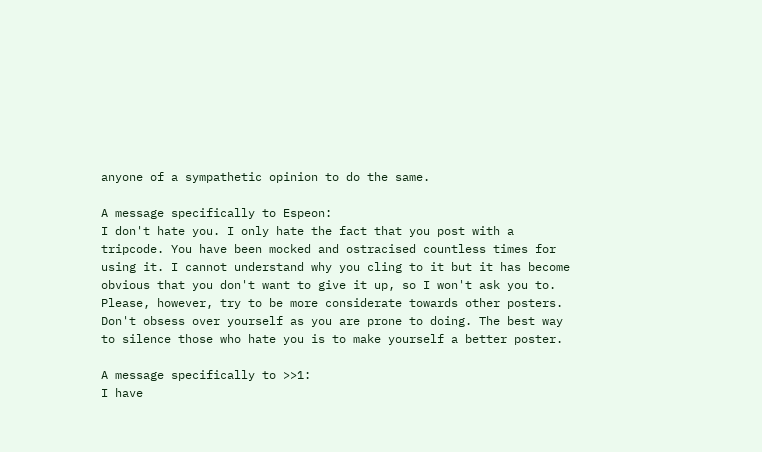anyone of a sympathetic opinion to do the same.

A message specifically to Espeon:
I don't hate you. I only hate the fact that you post with a tripcode. You have been mocked and ostracised countless times for using it. I cannot understand why you cling to it but it has become obvious that you don't want to give it up, so I won't ask you to. Please, however, try to be more considerate towards other posters. Don't obsess over yourself as you are prone to doing. The best way to silence those who hate you is to make yourself a better poster.

A message specifically to >>1:
I have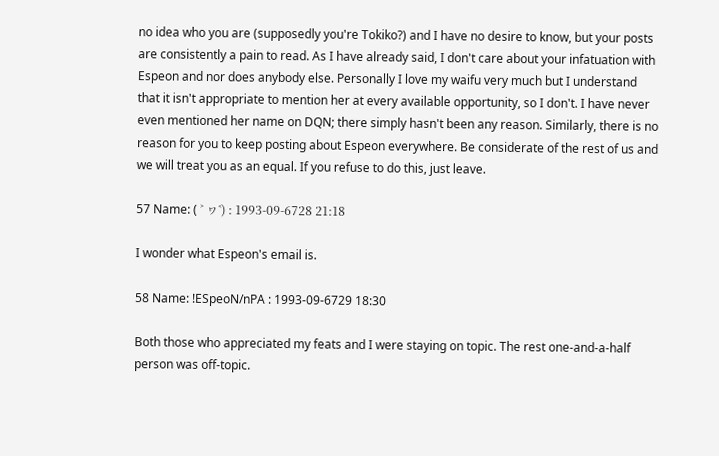no idea who you are (supposedly you're Tokiko?) and I have no desire to know, but your posts are consistently a pain to read. As I have already said, I don't care about your infatuation with Espeon and nor does anybody else. Personally I love my waifu very much but I understand that it isn't appropriate to mention her at every available opportunity, so I don't. I have never even mentioned her name on DQN; there simply hasn't been any reason. Similarly, there is no reason for you to keep posting about Espeon everywhere. Be considerate of the rest of us and we will treat you as an equal. If you refuse to do this, just leave.

57 Name: ( ˃ ヮ˂) : 1993-09-6728 21:18

I wonder what Espeon's email is.

58 Name: !ESpeoN/nPA : 1993-09-6729 18:30

Both those who appreciated my feats and I were staying on topic. The rest one-and-a-half person was off-topic.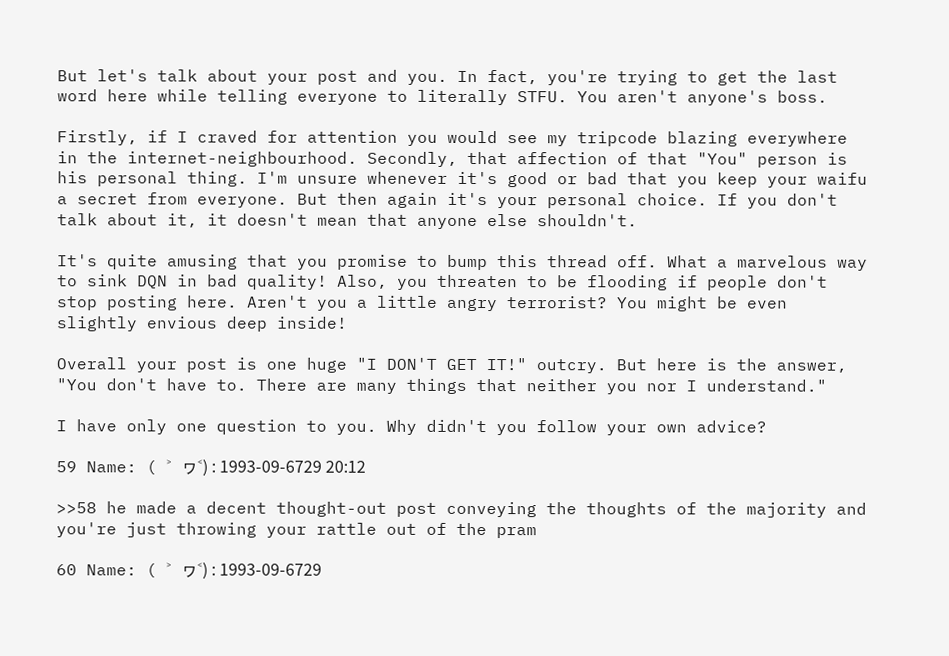But let's talk about your post and you. In fact, you're trying to get the last word here while telling everyone to literally STFU. You aren't anyone's boss.

Firstly, if I craved for attention you would see my tripcode blazing everywhere in the internet-neighbourhood. Secondly, that affection of that "You" person is his personal thing. I'm unsure whenever it's good or bad that you keep your waifu a secret from everyone. But then again it's your personal choice. If you don't talk about it, it doesn't mean that anyone else shouldn't.

It's quite amusing that you promise to bump this thread off. What a marvelous way to sink DQN in bad quality! Also, you threaten to be flooding if people don't stop posting here. Aren't you a little angry terrorist? You might be even slightly envious deep inside!

Overall your post is one huge "I DON'T GET IT!" outcry. But here is the answer, "You don't have to. There are many things that neither you nor I understand."

I have only one question to you. Why didn't you follow your own advice?

59 Name: ( ˃ ヮ˂) : 1993-09-6729 20:12

>>58 he made a decent thought-out post conveying the thoughts of the majority and you're just throwing your rattle out of the pram

60 Name: ( ˃ ヮ˂) : 1993-09-6729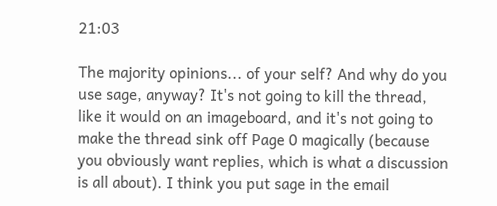21:03

The majority opinions... of your self? And why do you use sage, anyway? It's not going to kill the thread, like it would on an imageboard, and it's not going to make the thread sink off Page 0 magically (because you obviously want replies, which is what a discussion is all about). I think you put sage in the email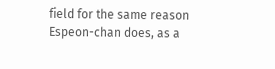field for the same reason Espeon-chan does, as a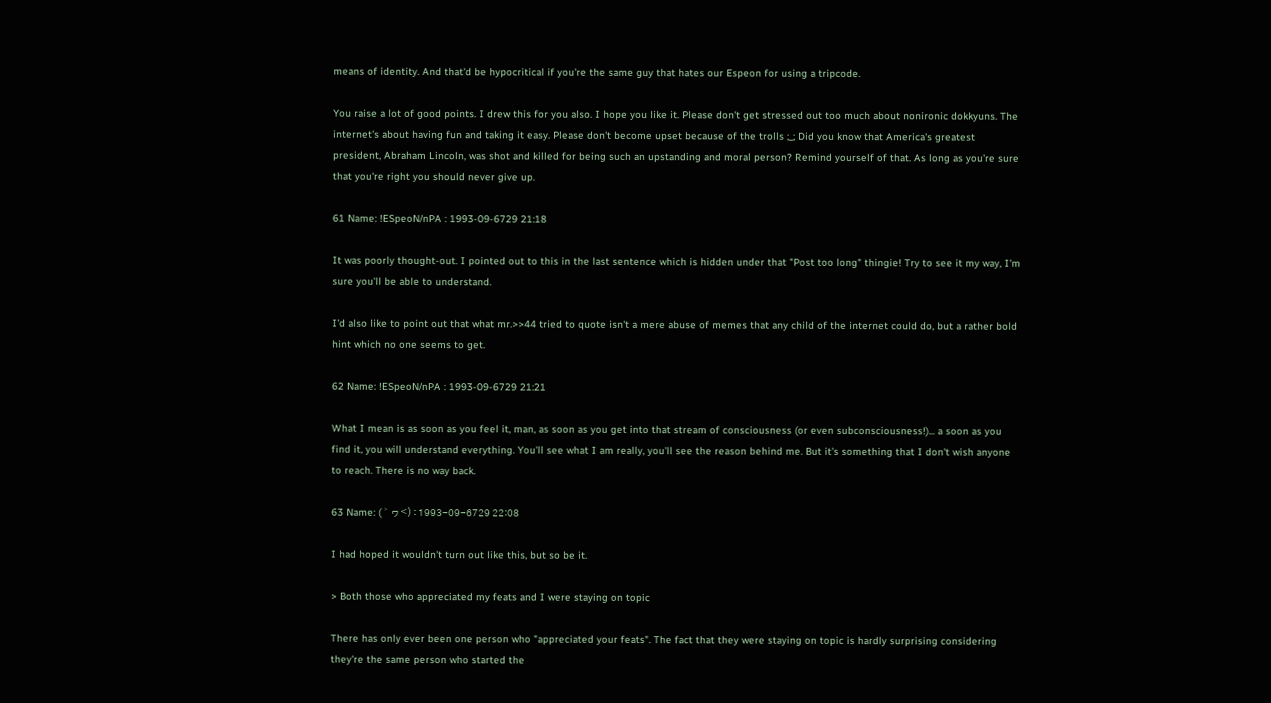means of identity. And that'd be hypocritical if you're the same guy that hates our Espeon for using a tripcode.

You raise a lot of good points. I drew this for you also. I hope you like it. Please don't get stressed out too much about nonironic dokkyuns. The internet's about having fun and taking it easy. Please don't become upset because of the trolls ;_; Did you know that America's greatest president, Abraham Lincoln, was shot and killed for being such an upstanding and moral person? Remind yourself of that. As long as you're sure that you're right you should never give up.

61 Name: !ESpeoN/nPA : 1993-09-6729 21:18

It was poorly thought-out. I pointed out to this in the last sentence which is hidden under that "Post too long" thingie! Try to see it my way, I'm sure you'll be able to understand.

I'd also like to point out that what mr.>>44 tried to quote isn't a mere abuse of memes that any child of the internet could do, but a rather bold hint which no one seems to get.

62 Name: !ESpeoN/nPA : 1993-09-6729 21:21

What I mean is as soon as you feel it, man, as soon as you get into that stream of consciousness (or even subconsciousness!)... a soon as you find it, you will understand everything. You'll see what I am really, you'll see the reason behind me. But it's something that I don't wish anyone to reach. There is no way back.

63 Name: ( ˃ ヮ˂) : 1993-09-6729 22:08

I had hoped it wouldn't turn out like this, but so be it.

> Both those who appreciated my feats and I were staying on topic

There has only ever been one person who "appreciated your feats". The fact that they were staying on topic is hardly surprising considering they're the same person who started the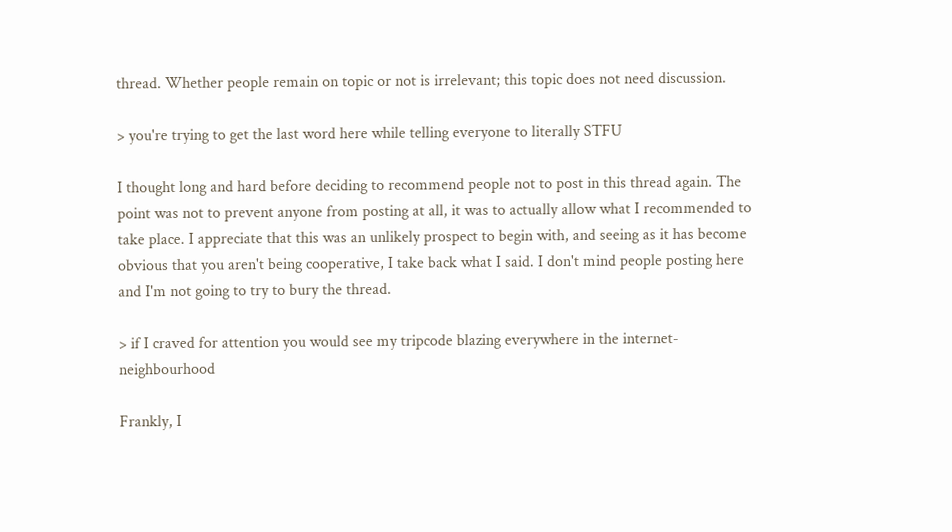thread. Whether people remain on topic or not is irrelevant; this topic does not need discussion.

> you're trying to get the last word here while telling everyone to literally STFU

I thought long and hard before deciding to recommend people not to post in this thread again. The point was not to prevent anyone from posting at all, it was to actually allow what I recommended to take place. I appreciate that this was an unlikely prospect to begin with, and seeing as it has become obvious that you aren't being cooperative, I take back what I said. I don't mind people posting here and I'm not going to try to bury the thread.

> if I craved for attention you would see my tripcode blazing everywhere in the internet-neighbourhood

Frankly, I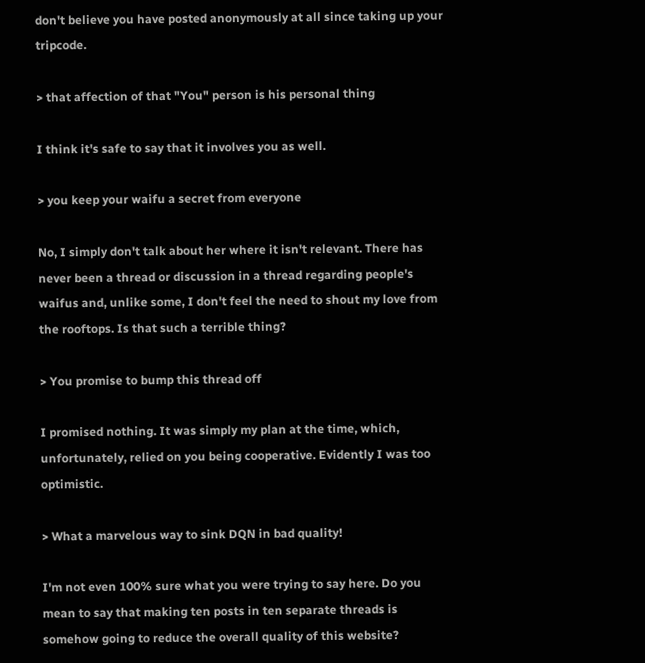don't believe you have posted anonymously at all since taking up your tripcode.

> that affection of that "You" person is his personal thing

I think it's safe to say that it involves you as well.

> you keep your waifu a secret from everyone

No, I simply don't talk about her where it isn't relevant. There has never been a thread or discussion in a thread regarding people's waifus and, unlike some, I don't feel the need to shout my love from the rooftops. Is that such a terrible thing?

> You promise to bump this thread off

I promised nothing. It was simply my plan at the time, which, unfortunately, relied on you being cooperative. Evidently I was too optimistic.

> What a marvelous way to sink DQN in bad quality!

I'm not even 100% sure what you were trying to say here. Do you mean to say that making ten posts in ten separate threads is somehow going to reduce the overall quality of this website?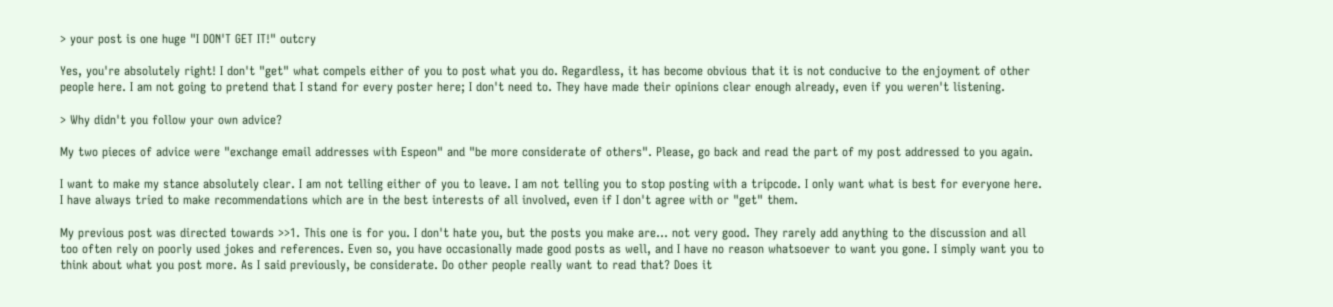> your post is one huge "I DON'T GET IT!" outcry

Yes, you're absolutely right! I don't "get" what compels either of you to post what you do. Regardless, it has become obvious that it is not conducive to the enjoyment of other people here. I am not going to pretend that I stand for every poster here; I don't need to. They have made their opinions clear enough already, even if you weren't listening.

> Why didn't you follow your own advice?

My two pieces of advice were "exchange email addresses with Espeon" and "be more considerate of others". Please, go back and read the part of my post addressed to you again.

I want to make my stance absolutely clear. I am not telling either of you to leave. I am not telling you to stop posting with a tripcode. I only want what is best for everyone here. I have always tried to make recommendations which are in the best interests of all involved, even if I don't agree with or "get" them.

My previous post was directed towards >>1. This one is for you. I don't hate you, but the posts you make are... not very good. They rarely add anything to the discussion and all too often rely on poorly used jokes and references. Even so, you have occasionally made good posts as well, and I have no reason whatsoever to want you gone. I simply want you to think about what you post more. As I said previously, be considerate. Do other people really want to read that? Does it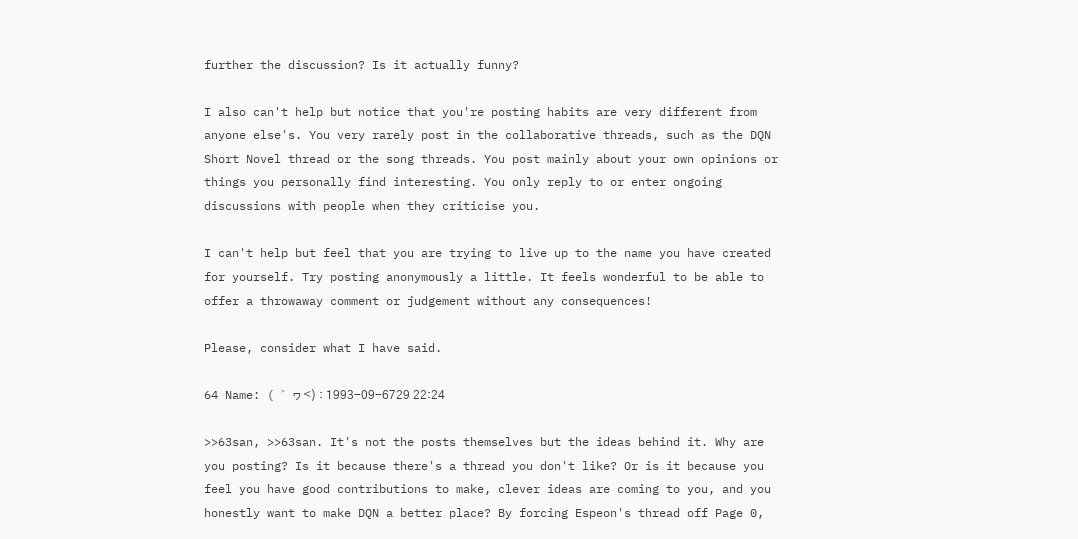further the discussion? Is it actually funny?

I also can't help but notice that you're posting habits are very different from anyone else's. You very rarely post in the collaborative threads, such as the DQN Short Novel thread or the song threads. You post mainly about your own opinions or things you personally find interesting. You only reply to or enter ongoing discussions with people when they criticise you.

I can't help but feel that you are trying to live up to the name you have created for yourself. Try posting anonymously a little. It feels wonderful to be able to offer a throwaway comment or judgement without any consequences!

Please, consider what I have said.

64 Name: ( ˃ ヮ˂) : 1993-09-6729 22:24

>>63san, >>63san. It's not the posts themselves but the ideas behind it. Why are you posting? Is it because there's a thread you don't like? Or is it because you feel you have good contributions to make, clever ideas are coming to you, and you honestly want to make DQN a better place? By forcing Espeon's thread off Page 0,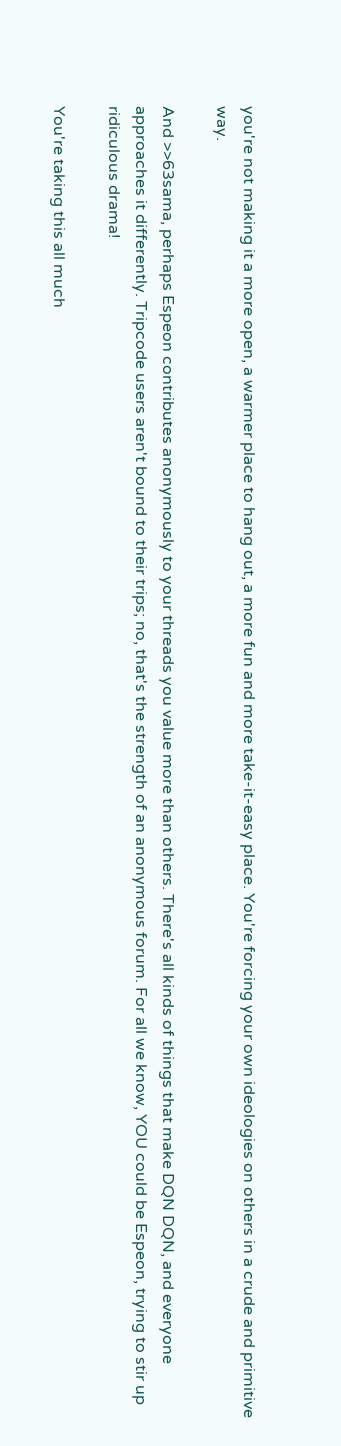you're not making it a more open, a warmer place to hang out, a more fun and more take-it-easy place. You're forcing your own ideologies on others in a crude and primitive way.

And >>63sama, perhaps Espeon contributes anonymously to your threads you value more than others. There's all kinds of things that make DQN DQN, and everyone approaches it differently. Tripcode users aren't bound to their trips; no, that's the strength of an anonymous forum. For all we know, YOU could be Espeon, trying to stir up ridiculous drama!

You're taking this all much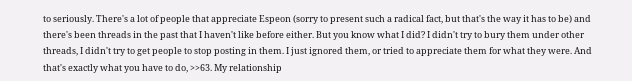to seriously. There's a lot of people that appreciate Espeon (sorry to present such a radical fact, but that's the way it has to be) and there's been threads in the past that I haven't like before either. But you know what I did? I didn't try to bury them under other threads, I didn't try to get people to stop posting in them. I just ignored them, or tried to appreciate them for what they were. And that's exactly what you have to do, >>63. My relationship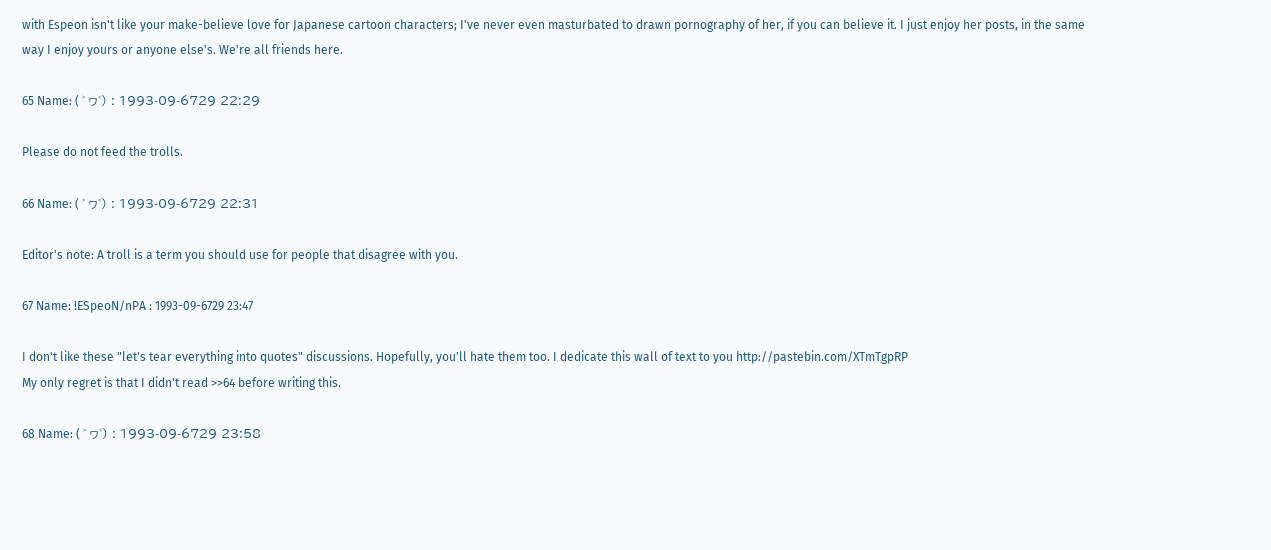with Espeon isn't like your make-believe love for Japanese cartoon characters; I've never even masturbated to drawn pornography of her, if you can believe it. I just enjoy her posts, in the same way I enjoy yours or anyone else's. We're all friends here.

65 Name: ( ˃ ヮ˂) : 1993-09-6729 22:29

Please do not feed the trolls.

66 Name: ( ˃ ヮ˂) : 1993-09-6729 22:31

Editor's note: A troll is a term you should use for people that disagree with you.

67 Name: !ESpeoN/nPA : 1993-09-6729 23:47

I don't like these "let's tear everything into quotes" discussions. Hopefully, you'll hate them too. I dedicate this wall of text to you http://pastebin.com/XTmTgpRP
My only regret is that I didn't read >>64 before writing this.

68 Name: ( ˃ ヮ˂) : 1993-09-6729 23:58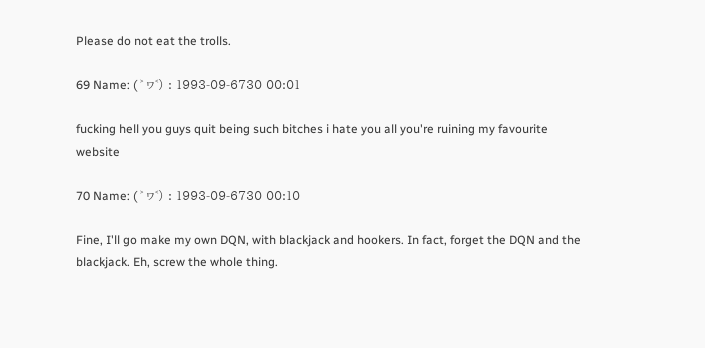Please do not eat the trolls.

69 Name: ( ˃ ヮ˂) : 1993-09-6730 00:01

fucking hell you guys quit being such bitches i hate you all you're ruining my favourite website

70 Name: ( ˃ ヮ˂) : 1993-09-6730 00:10

Fine, I'll go make my own DQN, with blackjack and hookers. In fact, forget the DQN and the blackjack. Eh, screw the whole thing.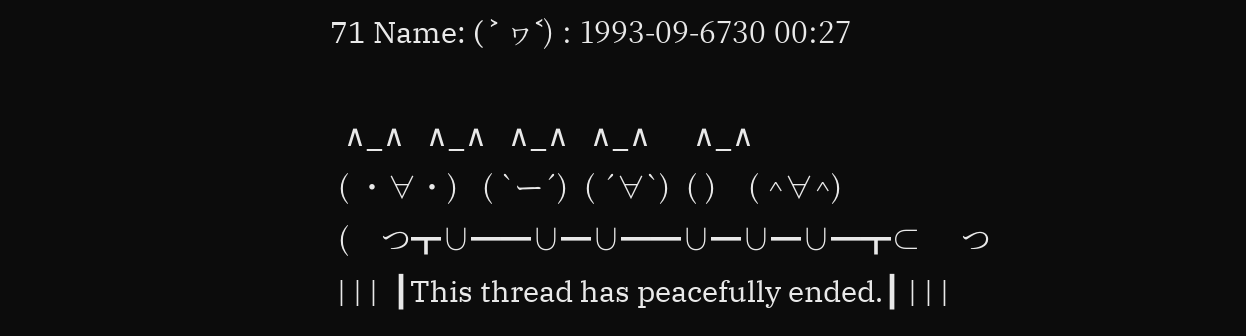71 Name: ( ˃ ヮ˂) : 1993-09-6730 00:27

  ∧_∧   ∧_∧   ∧_∧   ∧_∧      ∧_∧
 ( ・∀・)   ( `ー´)  ( ´∀`)  ( )    ( ^∀^)
 (    つ┳∪━━∪━∪━━∪━∪━∪━┳⊂     つ
 | | |  ┃This thread has peacefully ended.┃ | | |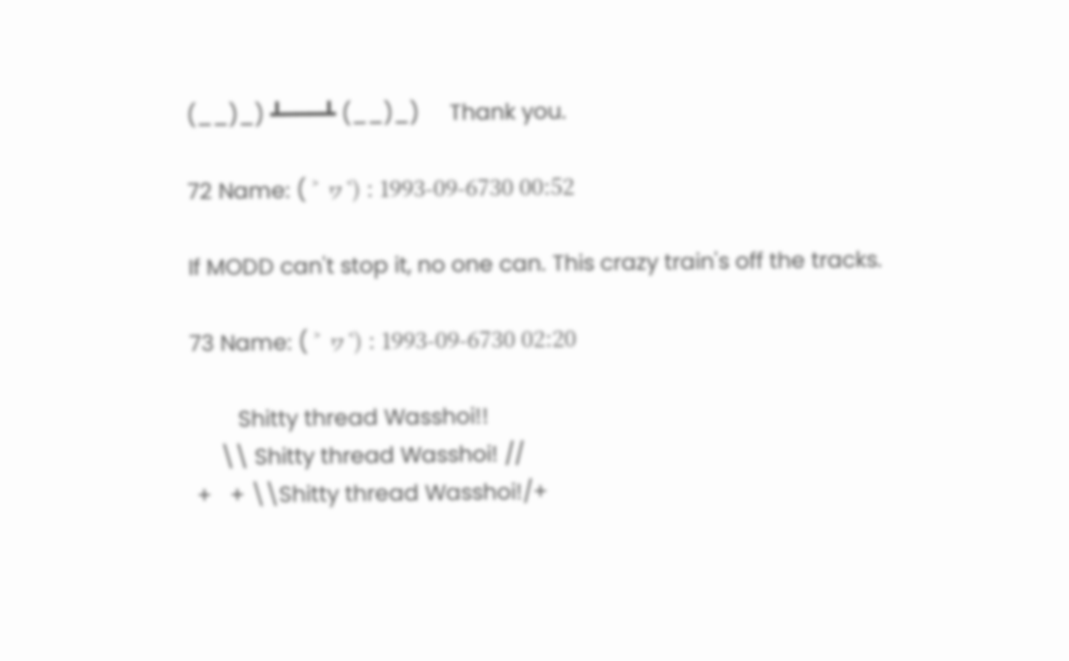(__)_) ┻━━━┻ (__)_)     Thank you.

72 Name: ( ˃ ヮ˂) : 1993-09-6730 00:52

If MODD can't stop it, no one can. This crazy train's off the tracks.

73 Name: ( ˃ ヮ˂) : 1993-09-6730 02:20

        Shitty thread Wasshoi!!
     \\ Shitty thread Wasshoi! //
 +   + \\Shitty thread Wasshoi!/+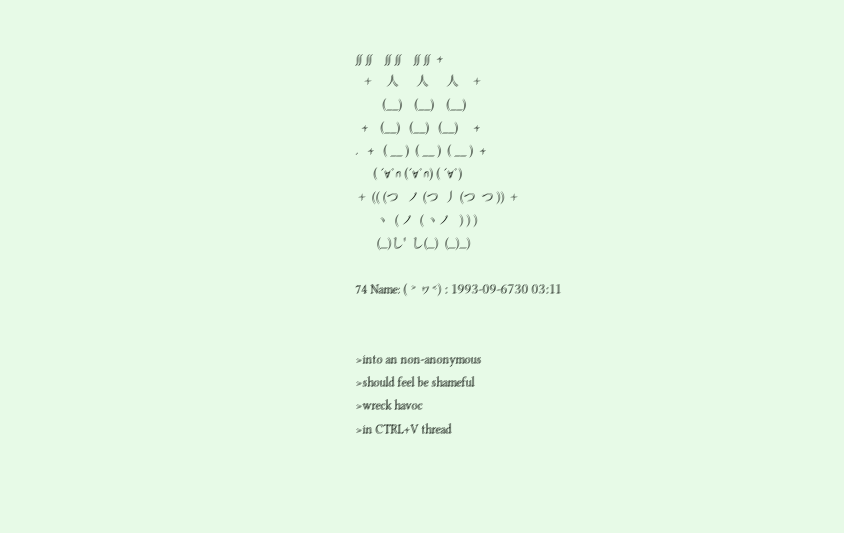∬ ∬    ∬ ∬    ∬ ∬  +
   +     人      人      人     +
         (__)    (__)    (__)
  +    (__)   (__)   (__)     +
.   +   ( __ )  ( __ )  ( __ )  +
      ( ´∀`∩ (´∀`∩) ( ´∀`)
 +  (( (つ   ノ (つ  丿 (つ  つ ))  +
       ヽ  ( ノ  ( ヽノ   ) ) )
       (_)し'  し(_)  (_)_)

74 Name: ( ˃ ヮ˂) : 1993-09-6730 03:11


>into an non-anonymous
>should feel be shameful
>wreck havoc
>in CTRL+V thread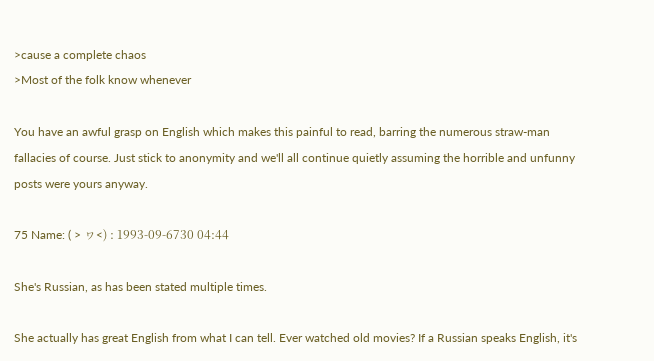>cause a complete chaos
>Most of the folk know whenever

You have an awful grasp on English which makes this painful to read, barring the numerous straw-man fallacies of course. Just stick to anonymity and we'll all continue quietly assuming the horrible and unfunny posts were yours anyway.

75 Name: ( ˃ ヮ˂) : 1993-09-6730 04:44

She's Russian, as has been stated multiple times.

She actually has great English from what I can tell. Ever watched old movies? If a Russian speaks English, it's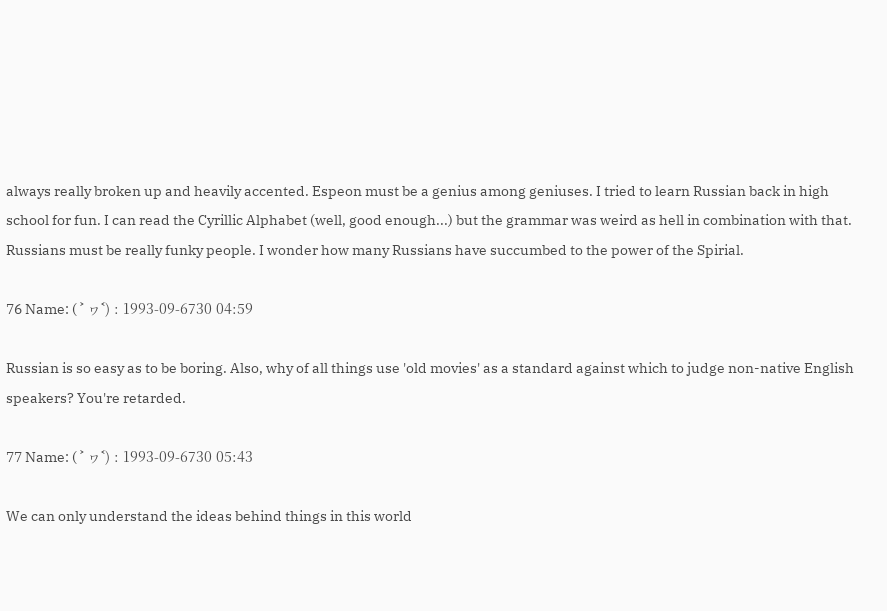always really broken up and heavily accented. Espeon must be a genius among geniuses. I tried to learn Russian back in high school for fun. I can read the Cyrillic Alphabet (well, good enough...) but the grammar was weird as hell in combination with that. Russians must be really funky people. I wonder how many Russians have succumbed to the power of the Spirial.

76 Name: ( ˃ ヮ˂) : 1993-09-6730 04:59

Russian is so easy as to be boring. Also, why of all things use 'old movies' as a standard against which to judge non-native English speakers? You're retarded.

77 Name: ( ˃ ヮ˂) : 1993-09-6730 05:43

We can only understand the ideas behind things in this world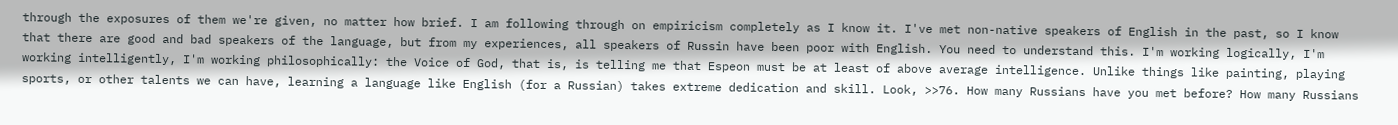through the exposures of them we're given, no matter how brief. I am following through on empiricism completely as I know it. I've met non-native speakers of English in the past, so I know that there are good and bad speakers of the language, but from my experiences, all speakers of Russin have been poor with English. You need to understand this. I'm working logically, I'm working intelligently, I'm working philosophically: the Voice of God, that is, is telling me that Espeon must be at least of above average intelligence. Unlike things like painting, playing sports, or other talents we can have, learning a language like English (for a Russian) takes extreme dedication and skill. Look, >>76. How many Russians have you met before? How many Russians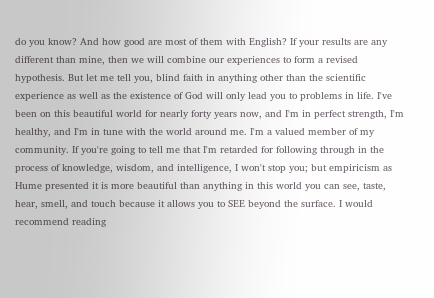do you know? And how good are most of them with English? If your results are any different than mine, then we will combine our experiences to form a revised hypothesis. But let me tell you, blind faith in anything other than the scientific experience as well as the existence of God will only lead you to problems in life. I've been on this beautiful world for nearly forty years now, and I'm in perfect strength, I'm healthy, and I'm in tune with the world around me. I'm a valued member of my community. If you're going to tell me that I'm retarded for following through in the process of knowledge, wisdom, and intelligence, I won't stop you; but empiricism as Hume presented it is more beautiful than anything in this world you can see, taste, hear, smell, and touch because it allows you to SEE beyond the surface. I would recommend reading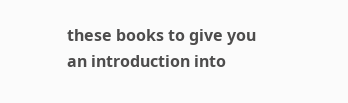these books to give you an introduction into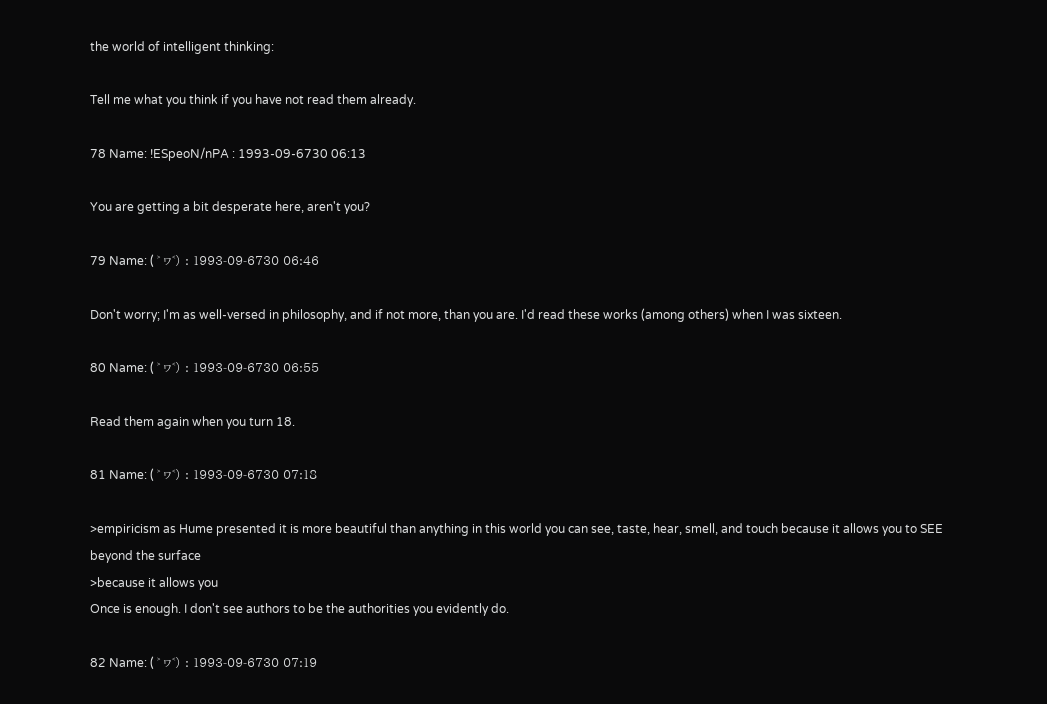the world of intelligent thinking:

Tell me what you think if you have not read them already.

78 Name: !ESpeoN/nPA : 1993-09-6730 06:13

You are getting a bit desperate here, aren't you?

79 Name: ( ˃ ヮ˂) : 1993-09-6730 06:46

Don't worry; I'm as well-versed in philosophy, and if not more, than you are. I'd read these works (among others) when I was sixteen.

80 Name: ( ˃ ヮ˂) : 1993-09-6730 06:55

Read them again when you turn 18.

81 Name: ( ˃ ヮ˂) : 1993-09-6730 07:18

>empiricism as Hume presented it is more beautiful than anything in this world you can see, taste, hear, smell, and touch because it allows you to SEE beyond the surface
>because it allows you
Once is enough. I don't see authors to be the authorities you evidently do.

82 Name: ( ˃ ヮ˂) : 1993-09-6730 07:19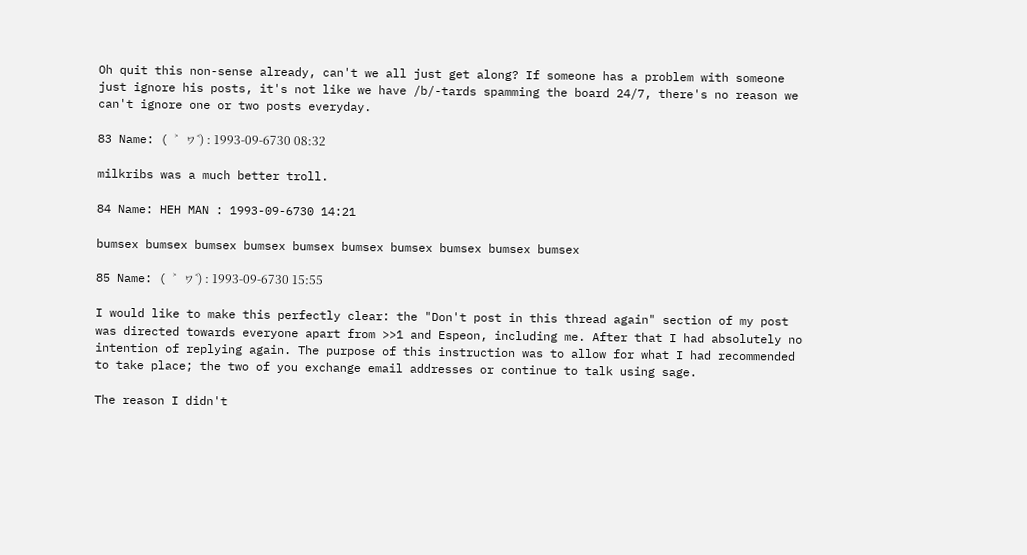Oh quit this non-sense already, can't we all just get along? If someone has a problem with someone just ignore his posts, it's not like we have /b/-tards spamming the board 24/7, there's no reason we can't ignore one or two posts everyday.

83 Name: ( ˃ ヮ˂) : 1993-09-6730 08:32

milkribs was a much better troll.

84 Name: HEH MAN : 1993-09-6730 14:21

bumsex bumsex bumsex bumsex bumsex bumsex bumsex bumsex bumsex bumsex

85 Name: ( ˃ ヮ˂) : 1993-09-6730 15:55

I would like to make this perfectly clear: the "Don't post in this thread again" section of my post was directed towards everyone apart from >>1 and Espeon, including me. After that I had absolutely no intention of replying again. The purpose of this instruction was to allow for what I had recommended to take place; the two of you exchange email addresses or continue to talk using sage.

The reason I didn't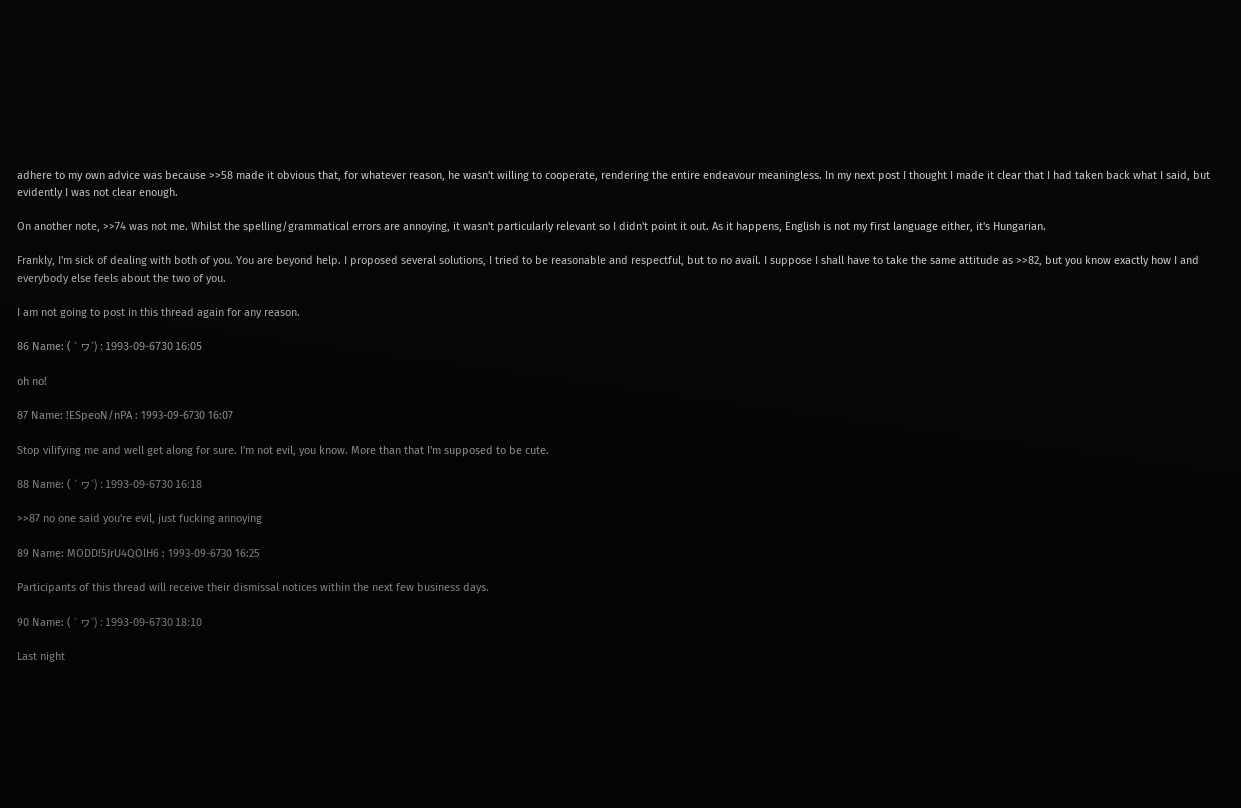adhere to my own advice was because >>58 made it obvious that, for whatever reason, he wasn't willing to cooperate, rendering the entire endeavour meaningless. In my next post I thought I made it clear that I had taken back what I said, but evidently I was not clear enough.

On another note, >>74 was not me. Whilst the spelling/grammatical errors are annoying, it wasn't particularly relevant so I didn't point it out. As it happens, English is not my first language either, it's Hungarian.

Frankly, I'm sick of dealing with both of you. You are beyond help. I proposed several solutions, I tried to be reasonable and respectful, but to no avail. I suppose I shall have to take the same attitude as >>82, but you know exactly how I and everybody else feels about the two of you.

I am not going to post in this thread again for any reason.

86 Name: ( ˃ ヮ˂) : 1993-09-6730 16:05

oh no!

87 Name: !ESpeoN/nPA : 1993-09-6730 16:07

Stop vilifying me and well get along for sure. I'm not evil, you know. More than that I'm supposed to be cute.

88 Name: ( ˃ ヮ˂) : 1993-09-6730 16:18

>>87 no one said you're evil, just fucking annoying

89 Name: MODD!5JrU4QOlH6 : 1993-09-6730 16:25

Participants of this thread will receive their dismissal notices within the next few business days.

90 Name: ( ˃ ヮ˂) : 1993-09-6730 18:10

Last night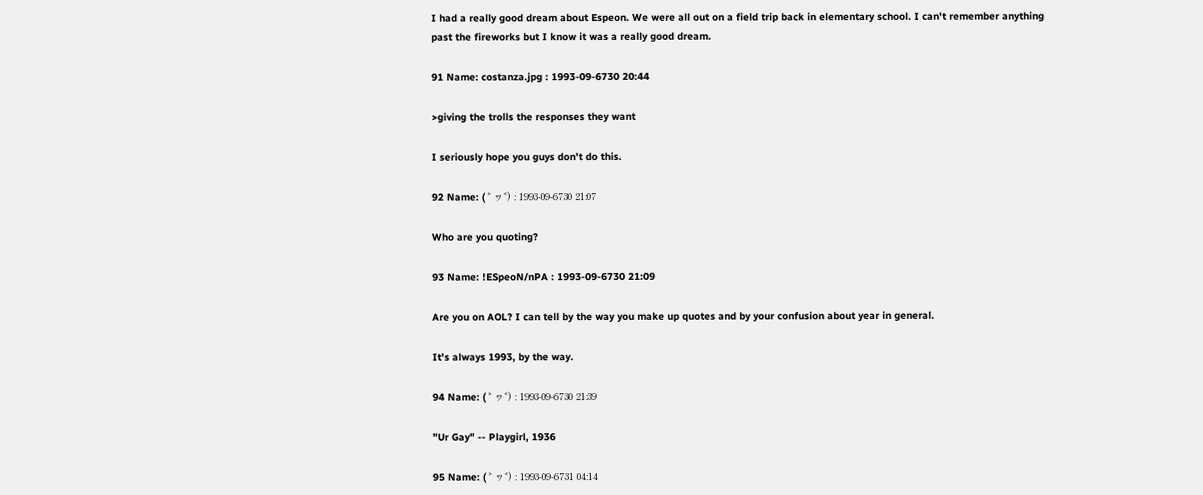I had a really good dream about Espeon. We were all out on a field trip back in elementary school. I can't remember anything past the fireworks but I know it was a really good dream.

91 Name: costanza.jpg : 1993-09-6730 20:44

>giving the trolls the responses they want

I seriously hope you guys don't do this.

92 Name: ( ˃ ヮ˂) : 1993-09-6730 21:07

Who are you quoting?

93 Name: !ESpeoN/nPA : 1993-09-6730 21:09

Are you on AOL? I can tell by the way you make up quotes and by your confusion about year in general.

It's always 1993, by the way.

94 Name: ( ˃ ヮ˂) : 1993-09-6730 21:39

"Ur Gay" -- Playgirl, 1936

95 Name: ( ˃ ヮ˂) : 1993-09-6731 04:14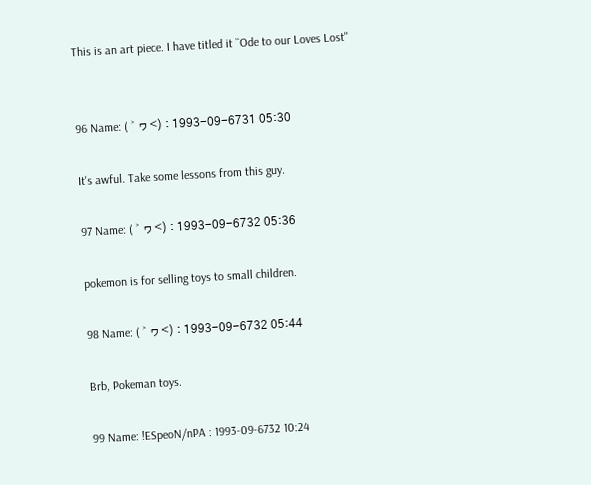This is an art piece. I have titled it ``Ode to our Loves Lost''


96 Name: ( ˃ ヮ˂) : 1993-09-6731 05:30

It's awful. Take some lessons from this guy.

97 Name: ( ˃ ヮ˂) : 1993-09-6732 05:36

pokemon is for selling toys to small children.

98 Name: ( ˃ ヮ˂) : 1993-09-6732 05:44

Brb, Pokeman toys.

99 Name: !ESpeoN/nPA : 1993-09-6732 10:24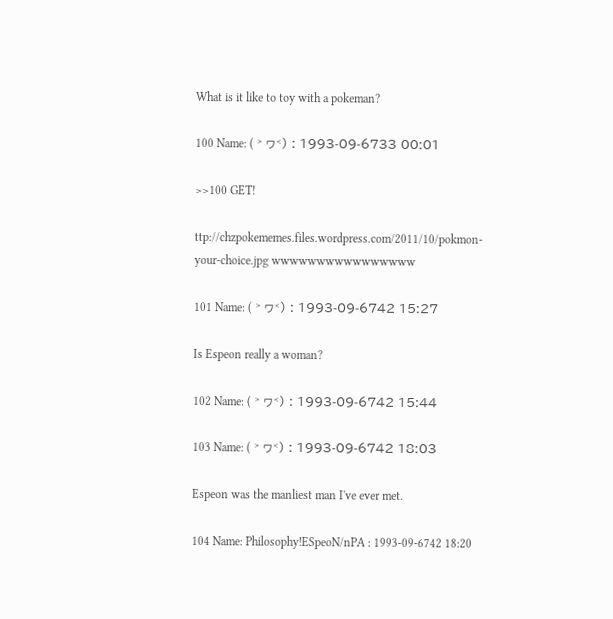What is it like to toy with a pokeman?

100 Name: ( ˃ ヮ˂) : 1993-09-6733 00:01

>>100 GET!

ttp://chzpokememes.files.wordpress.com/2011/10/pokmon-your-choice.jpg wwwwwwwwwwwwwwww

101 Name: ( ˃ ヮ˂) : 1993-09-6742 15:27

Is Espeon really a woman?

102 Name: ( ˃ ヮ˂) : 1993-09-6742 15:44

103 Name: ( ˃ ヮ˂) : 1993-09-6742 18:03

Espeon was the manliest man I've ever met.

104 Name: Philosophy!ESpeoN/nPA : 1993-09-6742 18:20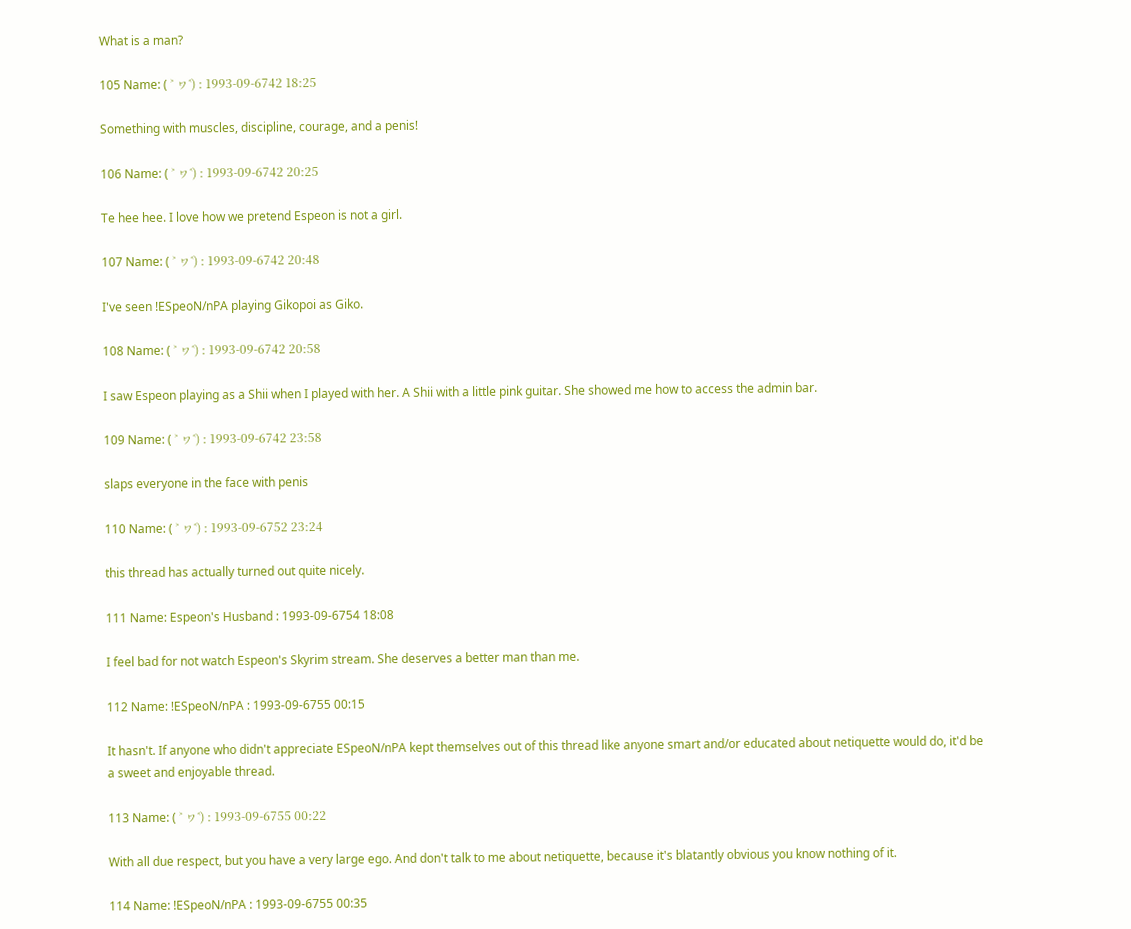What is a man?

105 Name: ( ˃ ヮ˂) : 1993-09-6742 18:25

Something with muscles, discipline, courage, and a penis!

106 Name: ( ˃ ヮ˂) : 1993-09-6742 20:25

Te hee hee. I love how we pretend Espeon is not a girl.

107 Name: ( ˃ ヮ˂) : 1993-09-6742 20:48

I've seen !ESpeoN/nPA playing Gikopoi as Giko.

108 Name: ( ˃ ヮ˂) : 1993-09-6742 20:58

I saw Espeon playing as a Shii when I played with her. A Shii with a little pink guitar. She showed me how to access the admin bar.

109 Name: ( ˃ ヮ˂) : 1993-09-6742 23:58

slaps everyone in the face with penis

110 Name: ( ˃ ヮ˂) : 1993-09-6752 23:24

this thread has actually turned out quite nicely.

111 Name: Espeon's Husband : 1993-09-6754 18:08

I feel bad for not watch Espeon's Skyrim stream. She deserves a better man than me.

112 Name: !ESpeoN/nPA : 1993-09-6755 00:15

It hasn't. If anyone who didn't appreciate ESpeoN/nPA kept themselves out of this thread like anyone smart and/or educated about netiquette would do, it'd be a sweet and enjoyable thread.

113 Name: ( ˃ ヮ˂) : 1993-09-6755 00:22

With all due respect, but you have a very large ego. And don't talk to me about netiquette, because it's blatantly obvious you know nothing of it.

114 Name: !ESpeoN/nPA : 1993-09-6755 00:35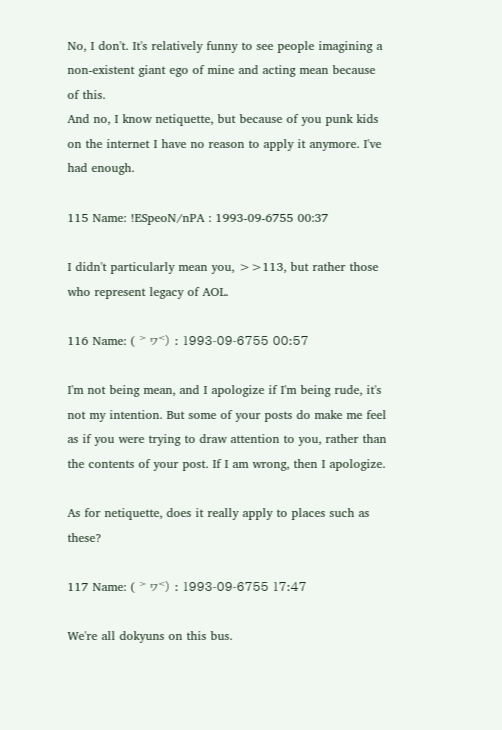No, I don't. It's relatively funny to see people imagining a non-existent giant ego of mine and acting mean because of this.
And no, I know netiquette, but because of you punk kids on the internet I have no reason to apply it anymore. I've had enough.

115 Name: !ESpeoN/nPA : 1993-09-6755 00:37

I didn't particularly mean you, >>113, but rather those who represent legacy of AOL.

116 Name: ( ˃ ヮ˂) : 1993-09-6755 00:57

I'm not being mean, and I apologize if I'm being rude, it's not my intention. But some of your posts do make me feel as if you were trying to draw attention to you, rather than the contents of your post. If I am wrong, then I apologize.

As for netiquette, does it really apply to places such as these?

117 Name: ( ˃ ヮ˂) : 1993-09-6755 17:47

We're all dokyuns on this bus.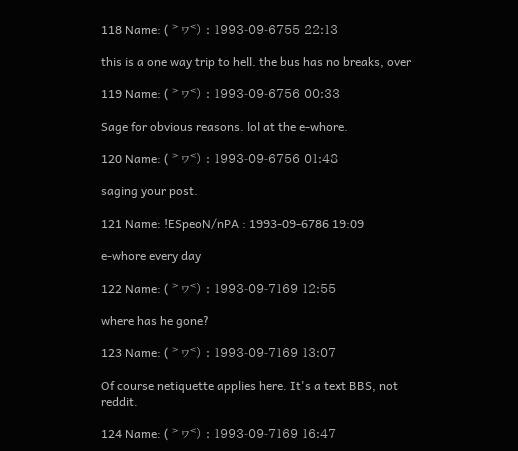118 Name: ( ˃ ヮ˂) : 1993-09-6755 22:13

this is a one way trip to hell. the bus has no breaks, over

119 Name: ( ˃ ヮ˂) : 1993-09-6756 00:33

Sage for obvious reasons. lol at the e-whore.

120 Name: ( ˃ ヮ˂) : 1993-09-6756 01:48

saging your post.

121 Name: !ESpeoN/nPA : 1993-09-6786 19:09

e-whore every day

122 Name: ( ˃ ヮ˂) : 1993-09-7169 12:55

where has he gone?

123 Name: ( ˃ ヮ˂) : 1993-09-7169 13:07

Of course netiquette applies here. It's a text BBS, not reddit.

124 Name: ( ˃ ヮ˂) : 1993-09-7169 16:47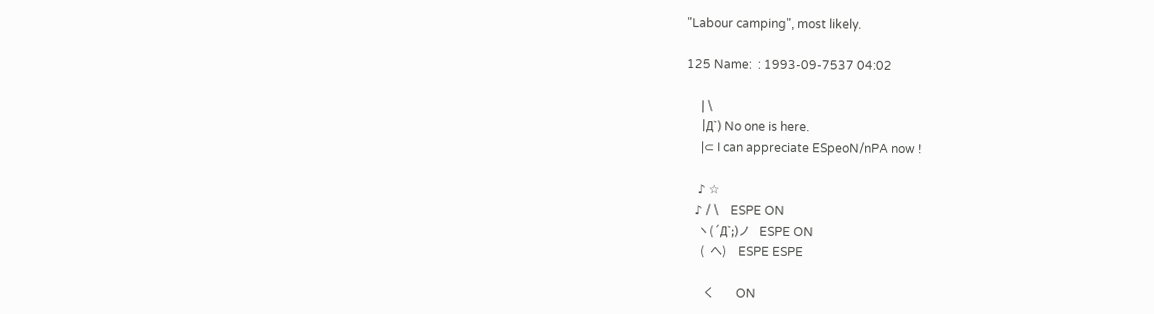"Labour camping", most likely.

125 Name:  : 1993-09-7537 04:02

     | \
     |Д`) No one is here.
     |⊂ I can appreciate ESpeoN/nPA now !

    ♪ ☆
   ♪ / \    ESPE ON
    ヽ(´Д`;)ノ   ESPE ON
     (  へ)    ESPE ESPE

      く       ON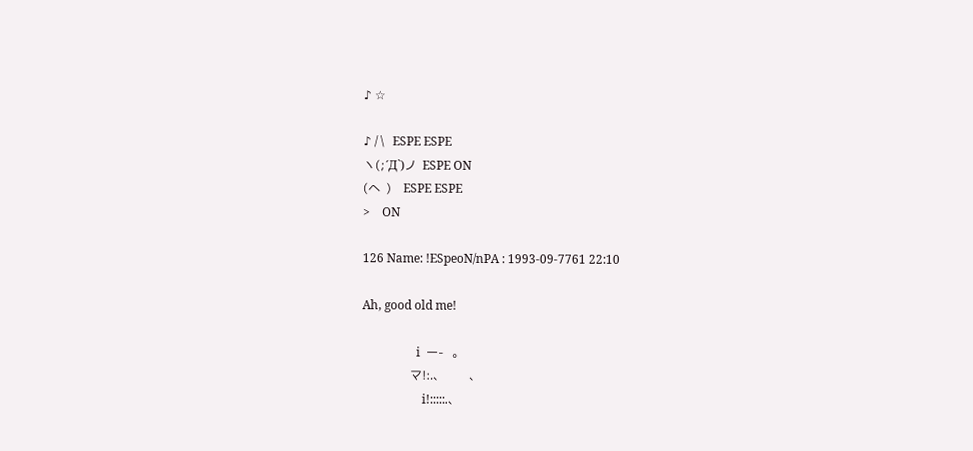♪ ☆

♪ / \   ESPE ESPE
ヽ(;´Д`)ノ  ESPE ON
(へ  )    ESPE ESPE
>    ON

126 Name: !ESpeoN/nPA : 1993-09-7761 22:10

Ah, good old me!

                  i  ー-   。
                マ!:.、        、
                    i!:::::.、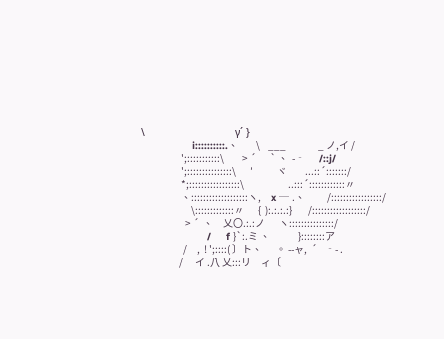\                              γ´ }
                 i::::::::::.、         \    ___                _ ノ,イ /
                    ';:::::::::::\         > ´       ` 、  -‐       /::j/
                    ';:::::::::::::::\       ′            ヾ         ...::´:::::::/
                    *;:::::::::::::::::\                      ..:::´::::::::::::〃
                    、:::::::::::::::::::ヽ,     x ─ .、           /:::::::::::::::::/
                         \:::::::::::::〃       {  ):.:.:.:}        /::::::::::::::::::/
                      > ´  、     乂〇.:.:ノ       ヽ:::::::::::::::/
                      /     f }`:.ミ 、              }::::::::ア
                     /     ,  ! ';::::( 〕ト、       。 --ャ,  ´    ‐- .
                   /      イ .八 乂:::リ     ィ〔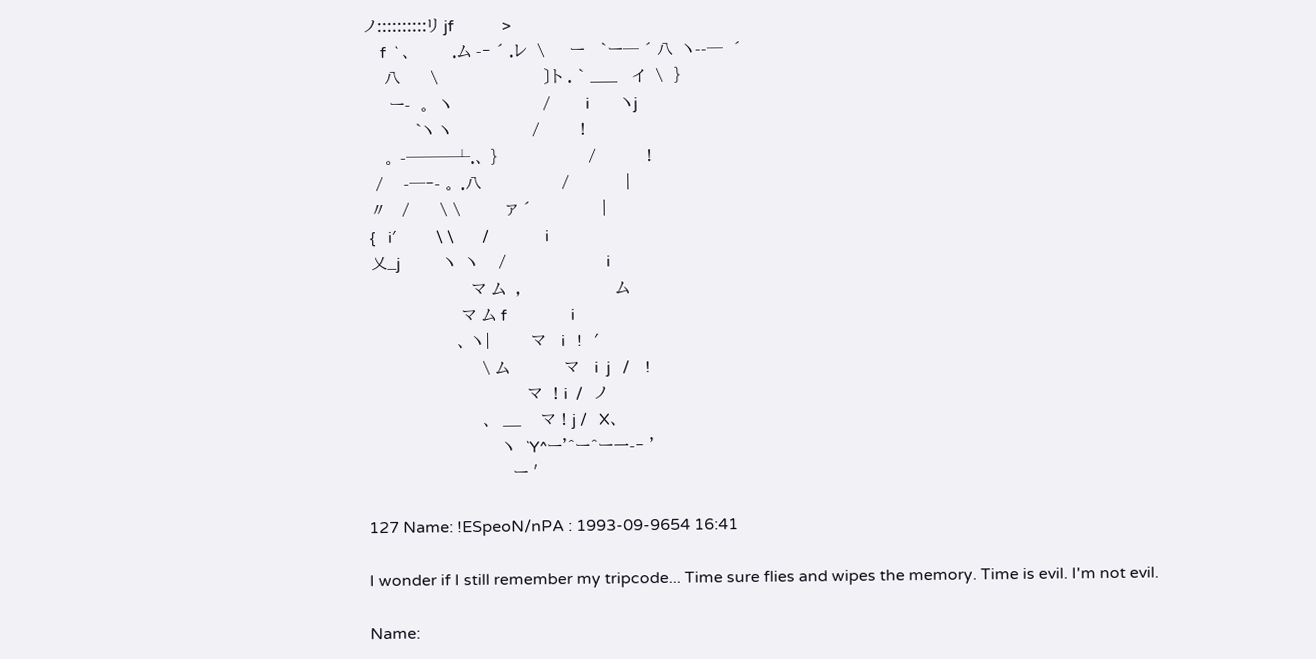ノ::::::::::リ jf            >
    f  ` 、        .ム -‐ ´ .レ  \     ー   `ー─ ´ 八  ヽ--─  ´
    八      \                     〕ト . ` ___   イ  \  }
     ー-  。  ヽ                  /       i        ヽj
          `ヽ ヽ                /        !
    。 -───┴.、 }                  /          !
  /    -─‐- 。 .八                /           |
 〃   /      \ \         ァ ´              |
 {   i′          \ \       /              i
 乂_j           ヽ  ヽ    /                    i
                     マ ム  ,                   ム
                   マ ム f                i
                  、 ヽ|        マ   i   !   ′
                       \ ム           マ   i  j   /    !
                                マ  ! i  /   ノ
                       、  __    マ ! j /   X、
                           ヽ  `Y^ー'^ー^ー一-‐ '
                             ー ′

127 Name: !ESpeoN/nPA : 1993-09-9654 16:41

I wonder if I still remember my tripcode... Time sure flies and wipes the memory. Time is evil. I'm not evil.

Name: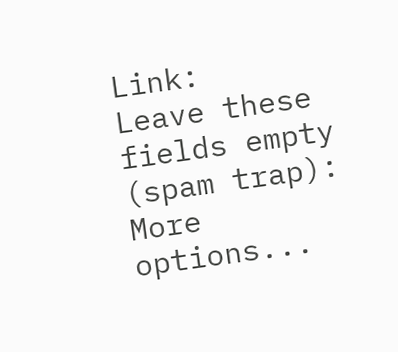Link:
Leave these fields empty (spam trap):
More options...